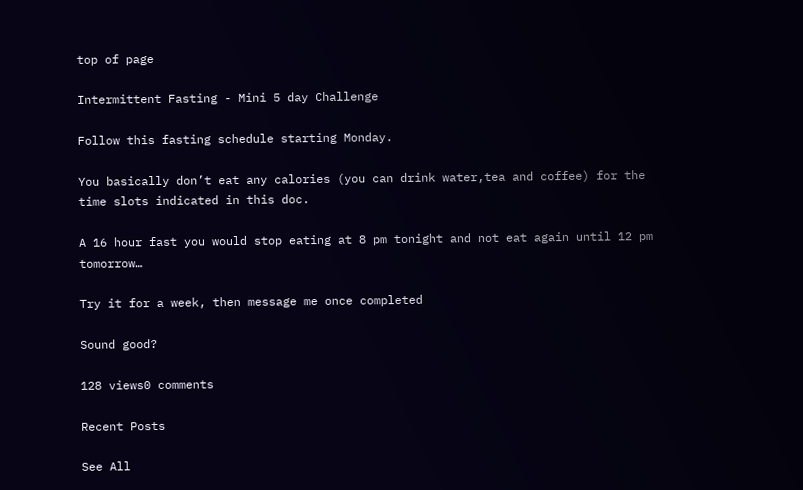top of page

Intermittent Fasting - Mini 5 day Challenge

Follow this fasting schedule starting Monday.

You basically don’t eat any calories (you can drink water,tea and coffee) for the time slots indicated in this doc.

A 16 hour fast you would stop eating at 8 pm tonight and not eat again until 12 pm tomorrow…

Try it for a week, then message me once completed

Sound good?

128 views0 comments

Recent Posts

See All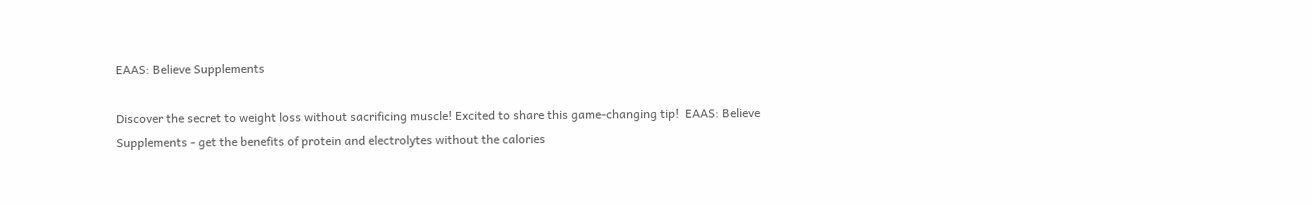EAAS: Believe Supplements

Discover the secret to weight loss without sacrificing muscle! Excited to share this game-changing tip!  EAAS: Believe Supplements - get the benefits of protein and electrolytes without the calories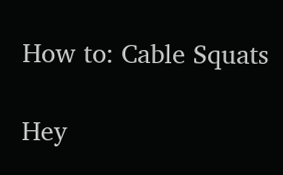How to: Cable Squats

Hey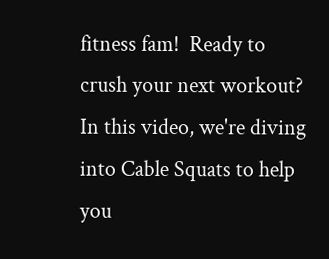fitness fam!  Ready to crush your next workout? In this video, we're diving into Cable Squats to help you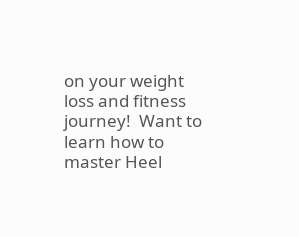on your weight loss and fitness journey!  Want to learn how to master Heel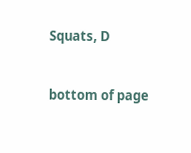Squats, D


bottom of page